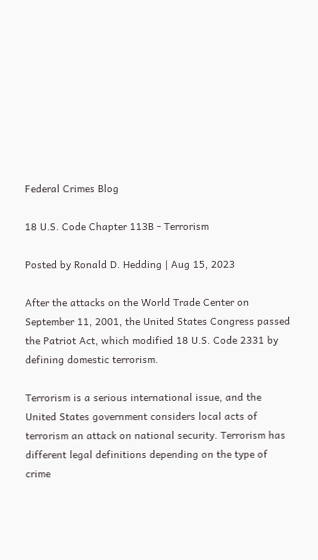Federal Crimes Blog

18 U.S. Code Chapter 113B - Terrorism

Posted by Ronald D. Hedding | Aug 15, 2023

After the attacks on the World Trade Center on September 11, 2001, the United States Congress passed the Patriot Act, which modified 18 U.S. Code 2331 by defining domestic terrorism.

Terrorism is a serious international issue, and the United States government considers local acts of terrorism an attack on national security. Terrorism has different legal definitions depending on the type of crime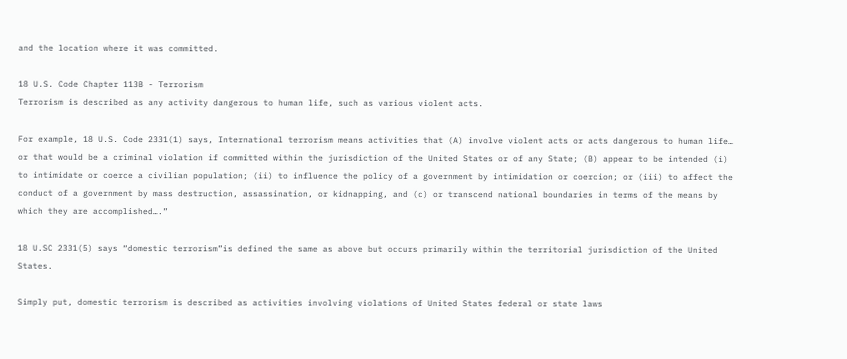and the location where it was committed.

18 U.S. Code Chapter 113B - Terrorism
Terrorism is described as any activity dangerous to human life, such as various violent acts.

For example, 18 U.S. Code 2331(1) says, International terrorism means activities that (A) involve violent acts or acts dangerous to human life…  or that would be a criminal violation if committed within the jurisdiction of the United States or of any State; (B) appear to be intended (i) to intimidate or coerce a civilian population; (ii) to influence the policy of a government by intimidation or coercion; or (iii) to affect the conduct of a government by mass destruction, assassination, or kidnapping, and (c) or transcend national boundaries in terms of the means by which they are accomplished….”

18 U.SC 2331(5) says “domestic terrorism”is defined the same as above but occurs primarily within the territorial jurisdiction of the United States.

Simply put, domestic terrorism is described as activities involving violations of United States federal or state laws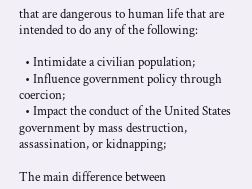that are dangerous to human life that are intended to do any of the following:

  • Intimidate a civilian population;
  • Influence government policy through coercion;
  • Impact the conduct of the United States government by mass destruction, assassination, or kidnapping;

The main difference between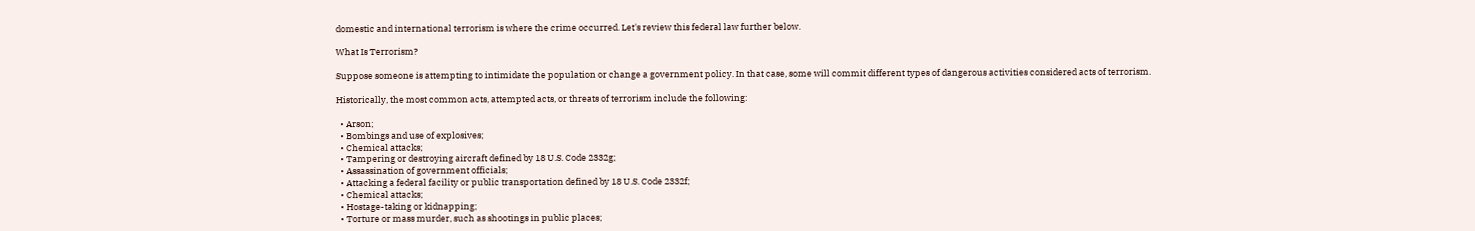domestic and international terrorism is where the crime occurred. Let's review this federal law further below.

What Is Terrorism?

Suppose someone is attempting to intimidate the population or change a government policy. In that case, some will commit different types of dangerous activities considered acts of terrorism.

Historically, the most common acts, attempted acts, or threats of terrorism include the following:

  • Arson;
  • Bombings and use of explosives;
  • Chemical attacks;
  • Tampering or destroying aircraft defined by 18 U.S. Code 2332g;
  • Assassination of government officials;
  • Attacking a federal facility or public transportation defined by 18 U.S. Code 2332f;
  • Chemical attacks;
  • Hostage-taking or kidnapping;
  • Torture or mass murder, such as shootings in public places;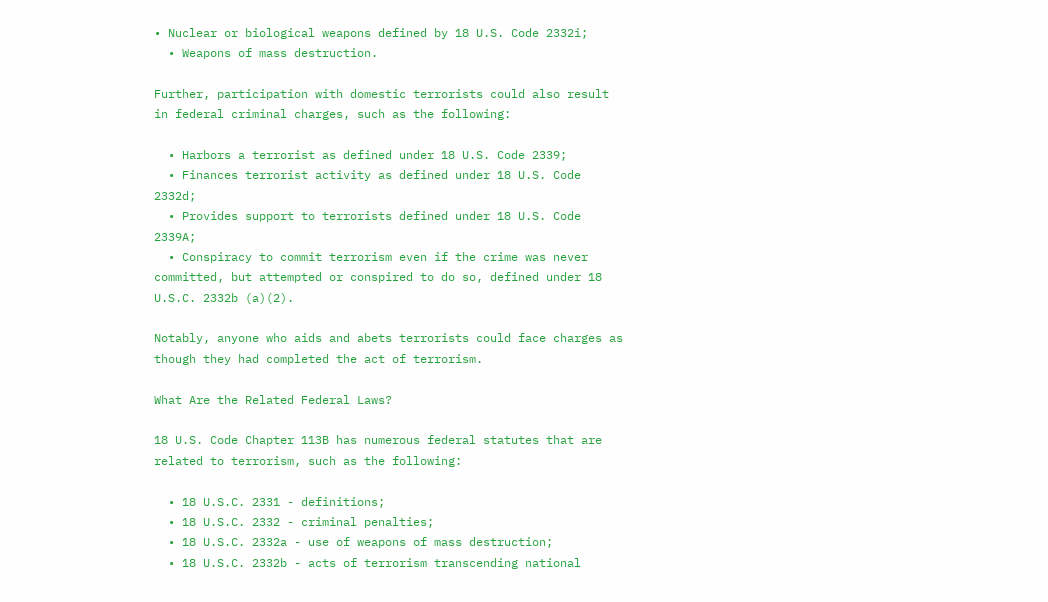• Nuclear or biological weapons defined by 18 U.S. Code 2332i;
  • Weapons of mass destruction.

Further, participation with domestic terrorists could also result in federal criminal charges, such as the following:

  • Harbors a terrorist as defined under 18 U.S. Code 2339;
  • Finances terrorist activity as defined under 18 U.S. Code 2332d;
  • Provides support to terrorists defined under 18 U.S. Code 2339A;
  • Conspiracy to commit terrorism even if the crime was never committed, but attempted or conspired to do so, defined under 18 U.S.C. 2332b (a)(2).

Notably, anyone who aids and abets terrorists could face charges as though they had completed the act of terrorism.

What Are the Related Federal Laws?

18 U.S. Code Chapter 113B has numerous federal statutes that are related to terrorism, such as the following:

  • 18 U.S.C. 2331 - definitions;
  • 18 U.S.C. 2332 - criminal penalties;
  • 18 U.S.C. 2332a - use of weapons of mass destruction;
  • 18 U.S.C. 2332b - acts of terrorism transcending national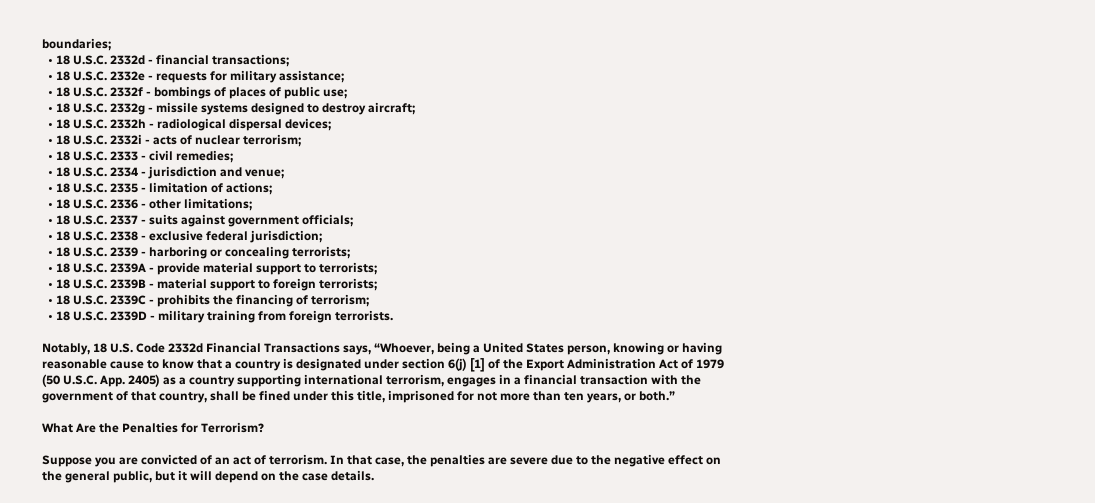boundaries;
  • 18 U.S.C. 2332d - financial transactions;
  • 18 U.S.C. 2332e - requests for military assistance;
  • 18 U.S.C. 2332f - bombings of places of public use;
  • 18 U.S.C. 2332g - missile systems designed to destroy aircraft;
  • 18 U.S.C. 2332h - radiological dispersal devices;
  • 18 U.S.C. 2332i - acts of nuclear terrorism;
  • 18 U.S.C. 2333 - civil remedies;
  • 18 U.S.C. 2334 - jurisdiction and venue;
  • 18 U.S.C. 2335 - limitation of actions;
  • 18 U.S.C. 2336 - other limitations;
  • 18 U.S.C. 2337 - suits against government officials;
  • 18 U.S.C. 2338 - exclusive federal jurisdiction;
  • 18 U.S.C. 2339 - harboring or concealing terrorists;
  • 18 U.S.C. 2339A - provide material support to terrorists;
  • 18 U.S.C. 2339B - material support to foreign terrorists;
  • 18 U.S.C. 2339C - prohibits the financing of terrorism;
  • 18 U.S.C. 2339D - military training from foreign terrorists.

Notably, 18 U.S. Code 2332d Financial Transactions says, “Whoever, being a United States person, knowing or having reasonable cause to know that a country is designated under section 6(j) [1] of the Export Administration Act of 1979 (50 U.S.C. App. 2405) as a country supporting international terrorism, engages in a financial transaction with the government of that country, shall be fined under this title, imprisoned for not more than ten years, or both.”

What Are the Penalties for Terrorism?

Suppose you are convicted of an act of terrorism. In that case, the penalties are severe due to the negative effect on the general public, but it will depend on the case details.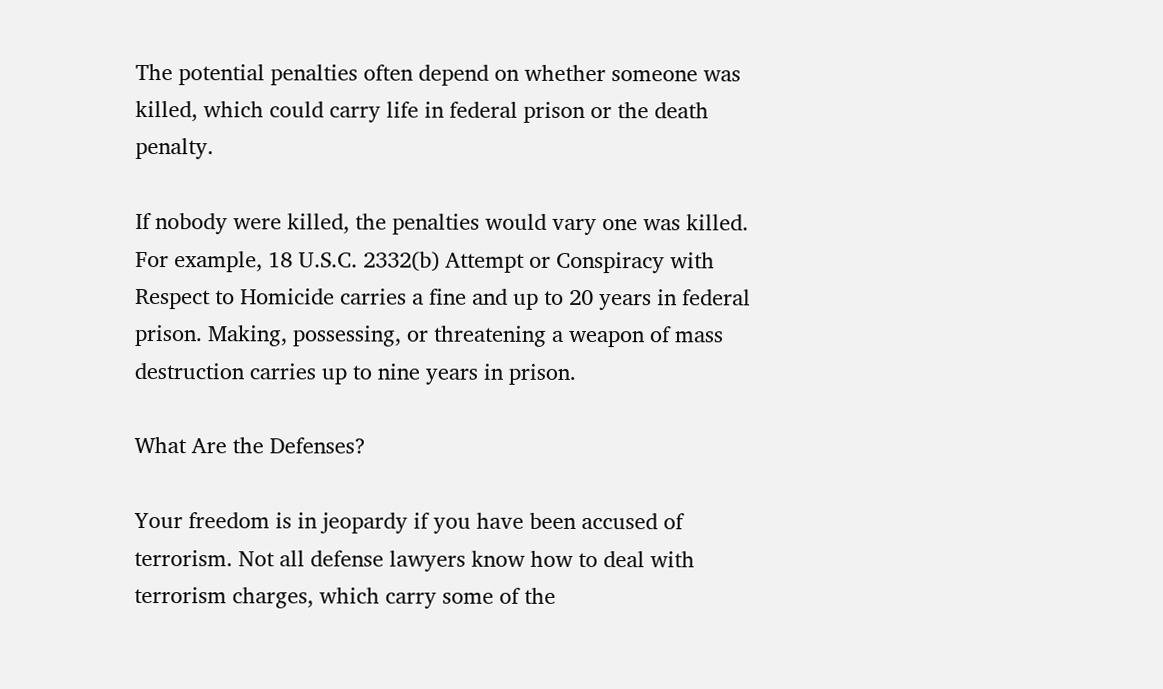The potential penalties often depend on whether someone was killed, which could carry life in federal prison or the death penalty.

If nobody were killed, the penalties would vary one was killed.  For example, 18 U.S.C. 2332(b) Attempt or Conspiracy with Respect to Homicide carries a fine and up to 20 years in federal prison. Making, possessing, or threatening a weapon of mass destruction carries up to nine years in prison.

What Are the Defenses?

Your freedom is in jeopardy if you have been accused of terrorism. Not all defense lawyers know how to deal with terrorism charges, which carry some of the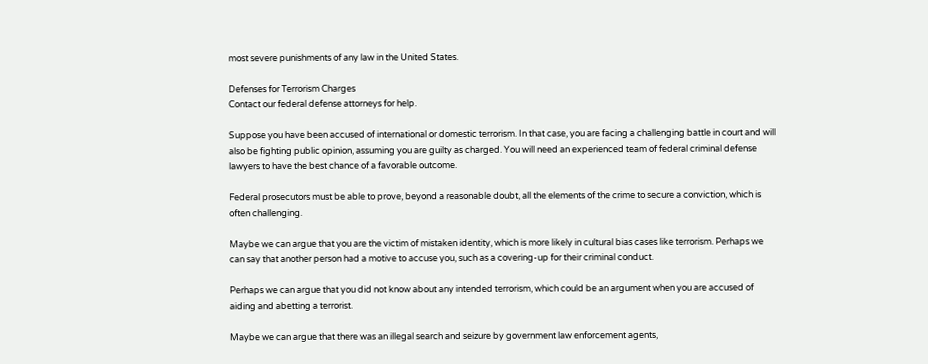most severe punishments of any law in the United States.

Defenses for Terrorism Charges
Contact our federal defense attorneys for help.

Suppose you have been accused of international or domestic terrorism. In that case, you are facing a challenging battle in court and will also be fighting public opinion, assuming you are guilty as charged. You will need an experienced team of federal criminal defense lawyers to have the best chance of a favorable outcome.

Federal prosecutors must be able to prove, beyond a reasonable doubt, all the elements of the crime to secure a conviction, which is often challenging.

Maybe we can argue that you are the victim of mistaken identity, which is more likely in cultural bias cases like terrorism. Perhaps we can say that another person had a motive to accuse you, such as a covering-up for their criminal conduct.

Perhaps we can argue that you did not know about any intended terrorism, which could be an argument when you are accused of aiding and abetting a terrorist.

Maybe we can argue that there was an illegal search and seizure by government law enforcement agents,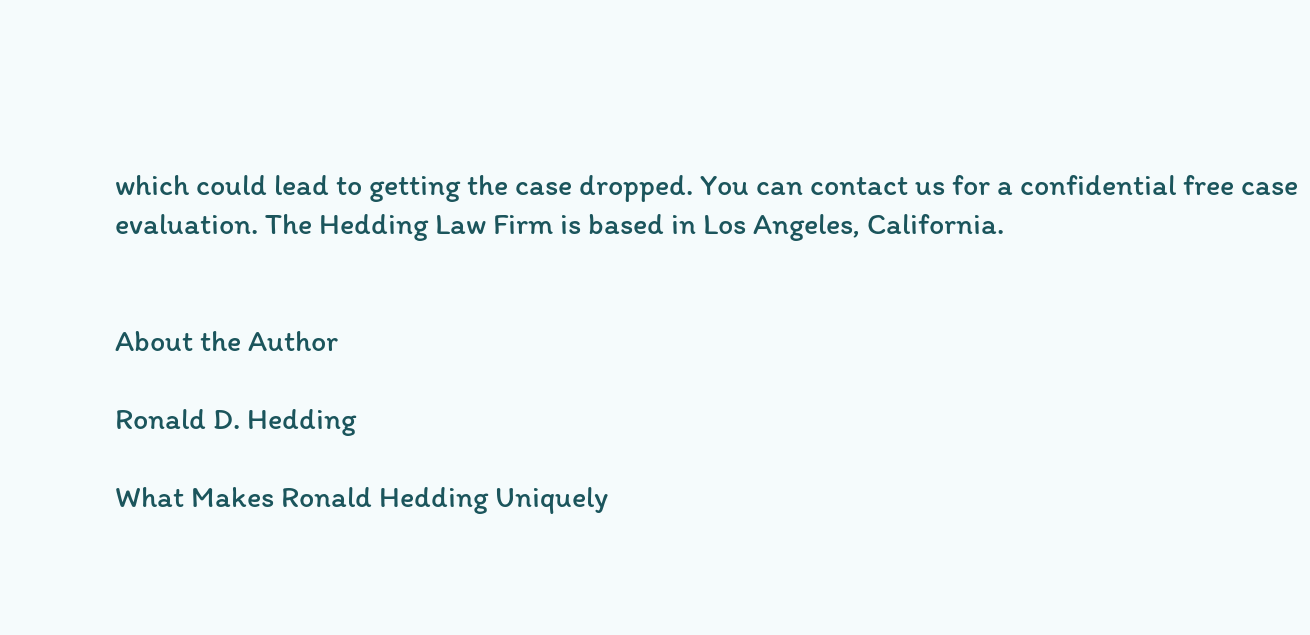which could lead to getting the case dropped. You can contact us for a confidential free case evaluation. The Hedding Law Firm is based in Los Angeles, California.


About the Author

Ronald D. Hedding

What Makes Ronald Hedding Uniquely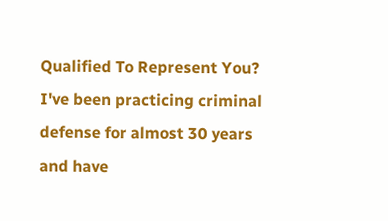Qualified To Represent You? I've been practicing criminal defense for almost 30 years and have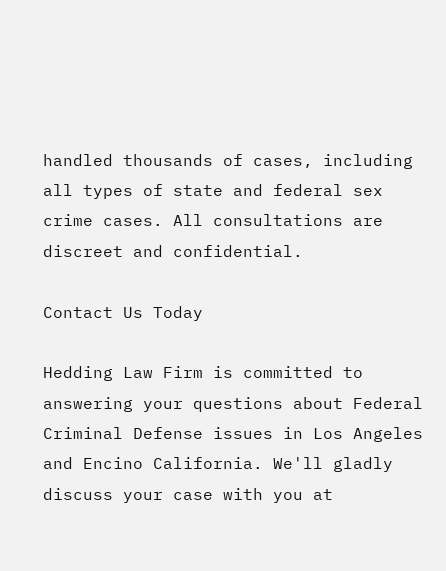handled thousands of cases, including all types of state and federal sex crime cases. All consultations are discreet and confidential.

Contact Us Today

Hedding Law Firm is committed to answering your questions about Federal Criminal Defense issues in Los Angeles and Encino California. We'll gladly discuss your case with you at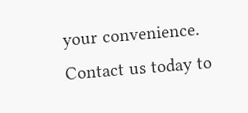your convenience. Contact us today to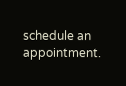schedule an appointment.